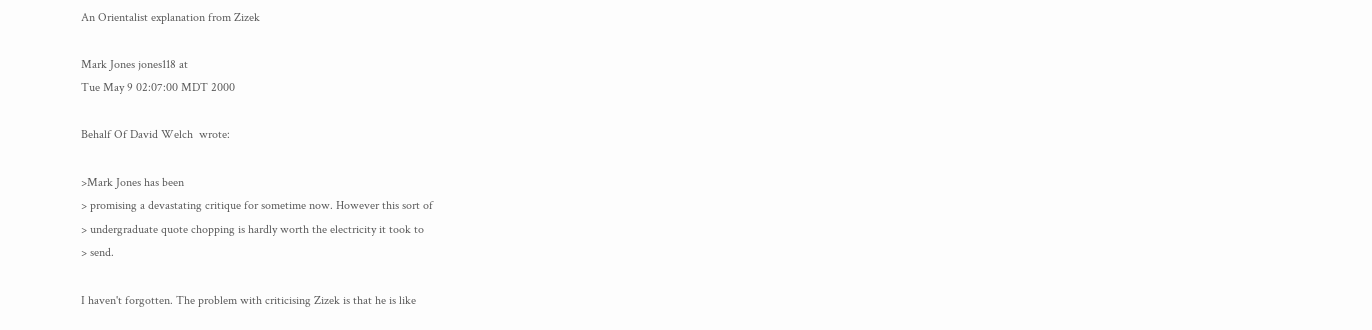An Orientalist explanation from Zizek

Mark Jones jones118 at
Tue May 9 02:07:00 MDT 2000

Behalf Of David Welch  wrote:

>Mark Jones has been
> promising a devastating critique for sometime now. However this sort of
> undergraduate quote chopping is hardly worth the electricity it took to
> send.

I haven't forgotten. The problem with criticising Zizek is that he is like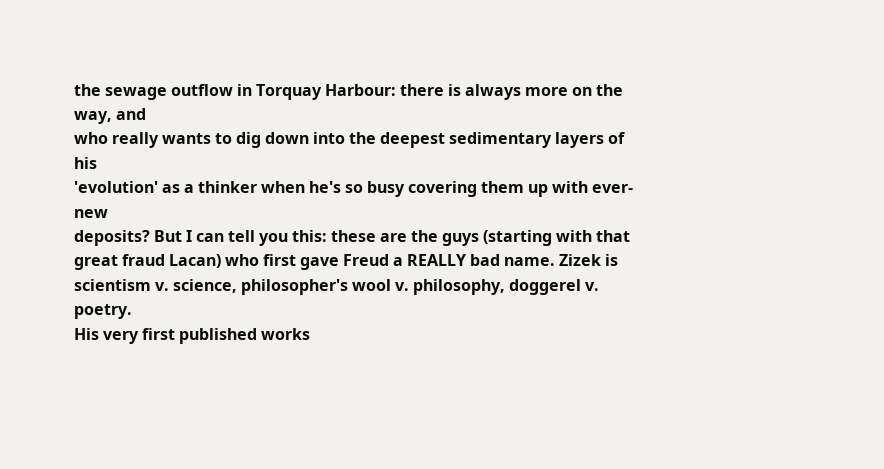the sewage outflow in Torquay Harbour: there is always more on the way, and
who really wants to dig down into the deepest sedimentary layers of his
'evolution' as a thinker when he's so busy covering them up with ever-new
deposits? But I can tell you this: these are the guys (starting with that
great fraud Lacan) who first gave Freud a REALLY bad name. Zizek is
scientism v. science, philosopher's wool v. philosophy, doggerel v. poetry.
His very first published works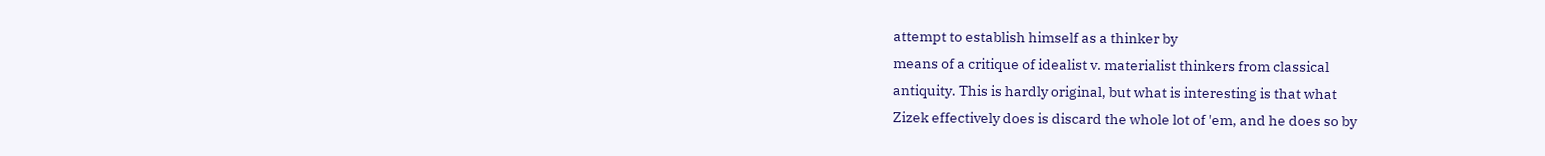attempt to establish himself as a thinker by
means of a critique of idealist v. materialist thinkers from classical
antiquity. This is hardly original, but what is interesting is that what
Zizek effectively does is discard the whole lot of 'em, and he does so by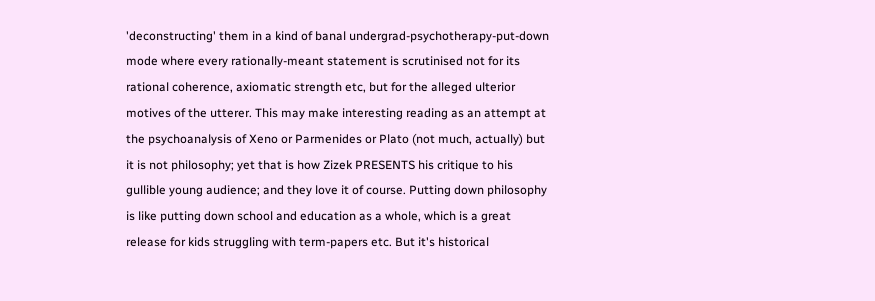'deconstructing' them in a kind of banal undergrad-psychotherapy-put-down
mode where every rationally-meant statement is scrutinised not for its
rational coherence, axiomatic strength etc, but for the alleged ulterior
motives of the utterer. This may make interesting reading as an attempt at
the psychoanalysis of Xeno or Parmenides or Plato (not much, actually) but
it is not philosophy; yet that is how Zizek PRESENTS his critique to his
gullible young audience; and they love it of course. Putting down philosophy
is like putting down school and education as a whole, which is a great
release for kids struggling with term-papers etc. But it's historical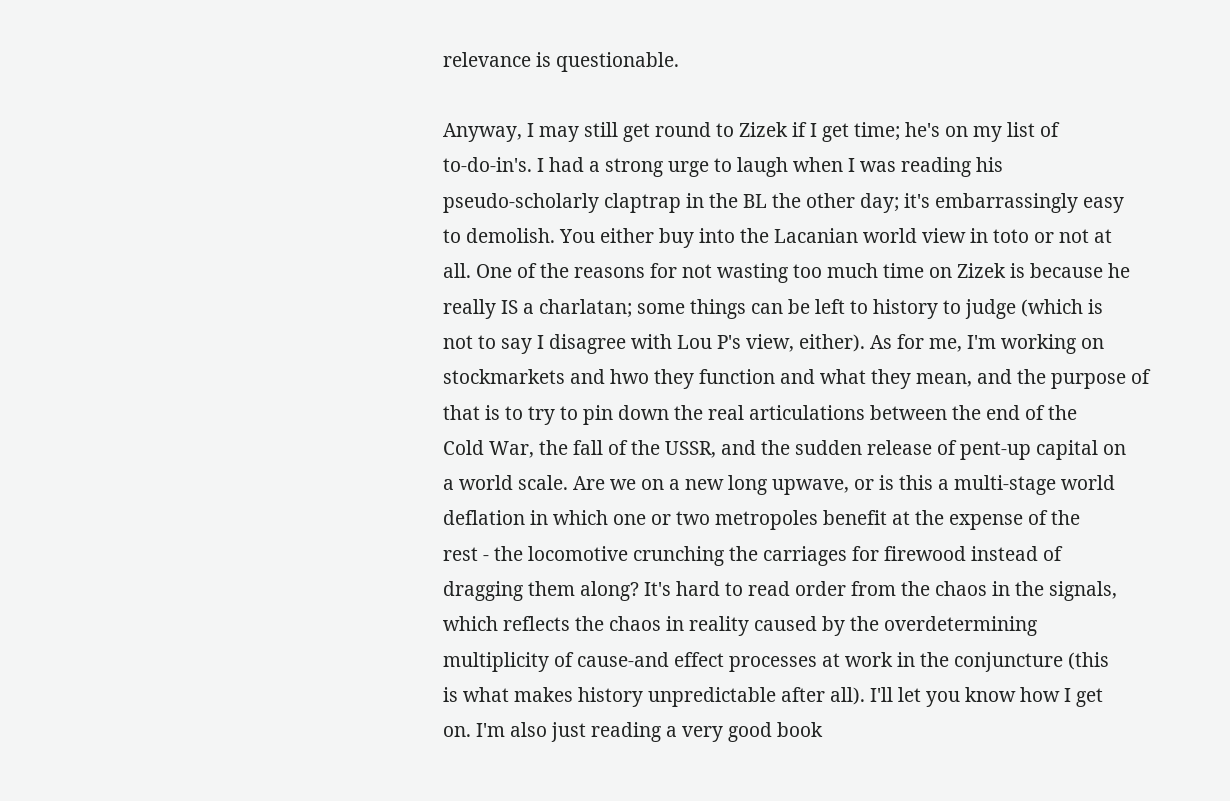relevance is questionable.

Anyway, I may still get round to Zizek if I get time; he's on my list of
to-do-in's. I had a strong urge to laugh when I was reading his
pseudo-scholarly claptrap in the BL the other day; it's embarrassingly easy
to demolish. You either buy into the Lacanian world view in toto or not at
all. One of the reasons for not wasting too much time on Zizek is because he
really IS a charlatan; some things can be left to history to judge (which is
not to say I disagree with Lou P's view, either). As for me, I'm working on
stockmarkets and hwo they function and what they mean, and the purpose of
that is to try to pin down the real articulations between the end of the
Cold War, the fall of the USSR, and the sudden release of pent-up capital on
a world scale. Are we on a new long upwave, or is this a multi-stage world
deflation in which one or two metropoles benefit at the expense of the
rest - the locomotive crunching the carriages for firewood instead of
dragging them along? It's hard to read order from the chaos in the signals,
which reflects the chaos in reality caused by the overdetermining
multiplicity of cause-and effect processes at work in the conjuncture (this
is what makes history unpredictable after all). I'll let you know how I get
on. I'm also just reading a very good book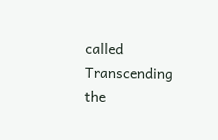called Transcending the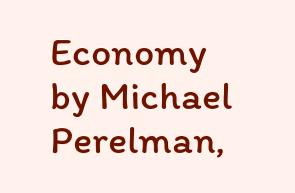Economy
by Michael Perelman,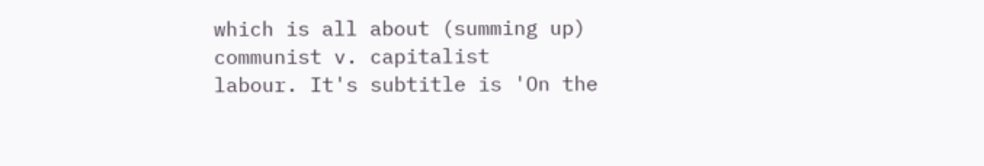which is all about (summing up) communist v. capitalist
labour. It's subtitle is 'On the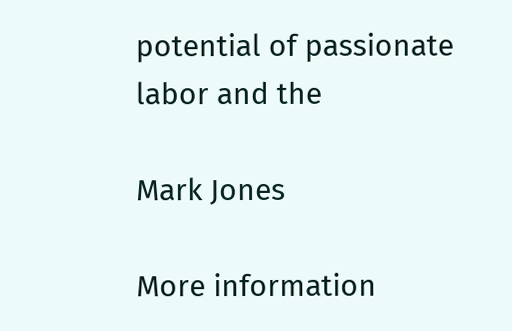potential of passionate labor and the

Mark Jones

More information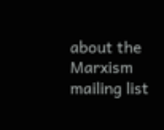about the Marxism mailing list